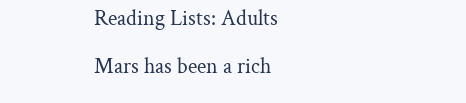Reading Lists: Adults

Mars has been a rich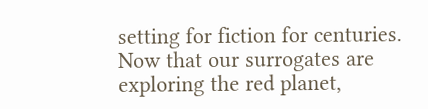setting for fiction for centuries. Now that our surrogates are exploring the red planet,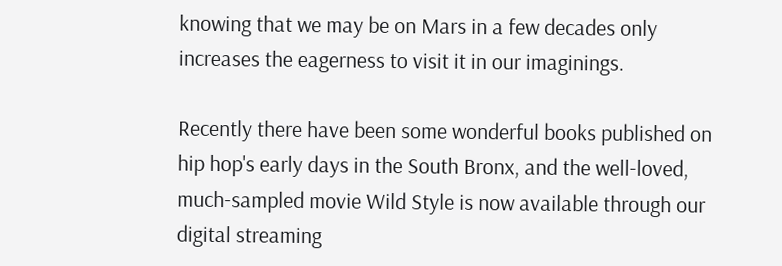knowing that we may be on Mars in a few decades only increases the eagerness to visit it in our imaginings.

Recently there have been some wonderful books published on hip hop's early days in the South Bronx, and the well-loved, much-sampled movie Wild Style is now available through our digital streaming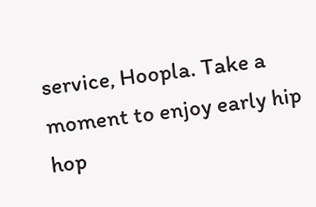service, Hoopla. Take a moment to enjoy early hip hop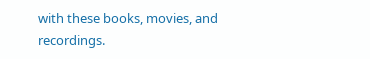with these books, movies, and recordings.